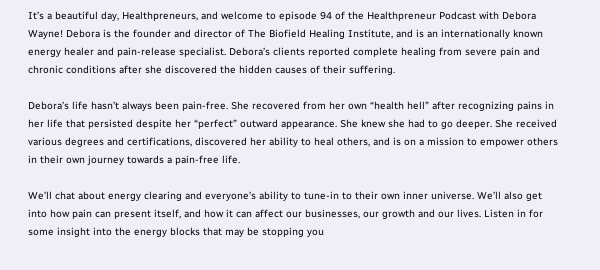It’s a beautiful day, Healthpreneurs, and welcome to episode 94 of the Healthpreneur Podcast with Debora Wayne! Debora is the founder and director of The Biofield Healing Institute, and is an internationally known energy healer and pain-release specialist. Debora’s clients reported complete healing from severe pain and chronic conditions after she discovered the hidden causes of their suffering.

Debora’s life hasn’t always been pain-free. She recovered from her own “health hell” after recognizing pains in her life that persisted despite her “perfect” outward appearance. She knew she had to go deeper. She received various degrees and certifications, discovered her ability to heal others, and is on a mission to empower others in their own journey towards a pain-free life.

We’ll chat about energy clearing and everyone’s ability to tune-in to their own inner universe. We’ll also get into how pain can present itself, and how it can affect our businesses, our growth and our lives. Listen in for some insight into the energy blocks that may be stopping you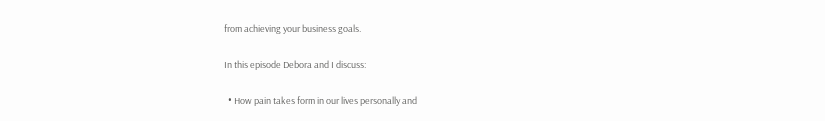from achieving your business goals.

In this episode Debora and I discuss:

  • How pain takes form in our lives personally and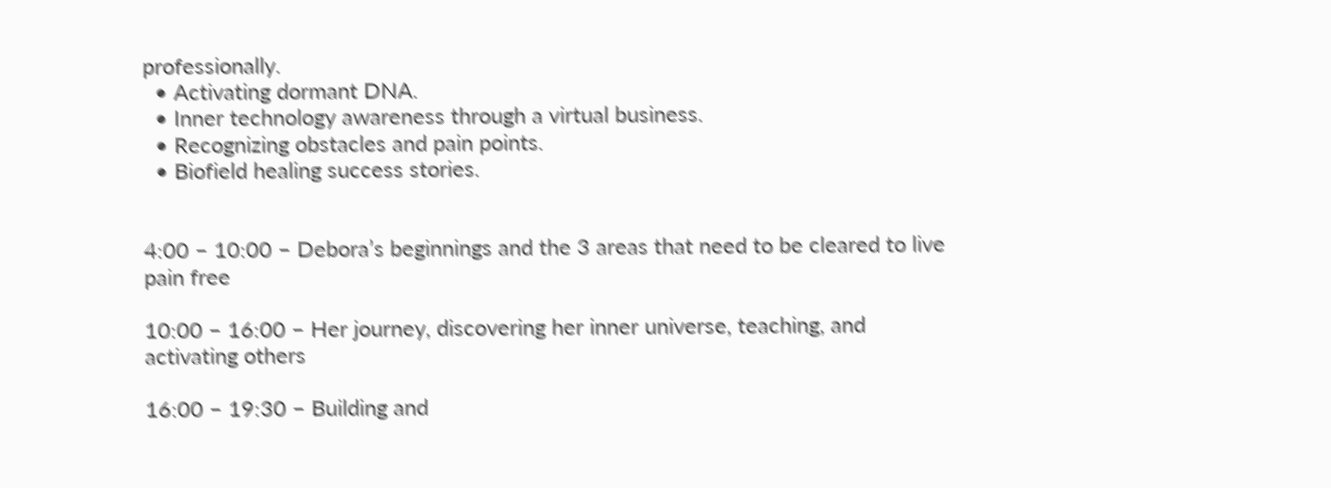professionally.
  • Activating dormant DNA.
  • Inner technology awareness through a virtual business.
  • Recognizing obstacles and pain points.
  • Biofield healing success stories.


4:00 – 10:00 – Debora’s beginnings and the 3 areas that need to be cleared to live pain free

10:00 – 16:00 – Her journey, discovering her inner universe, teaching, and activating others

16:00 – 19:30 – Building and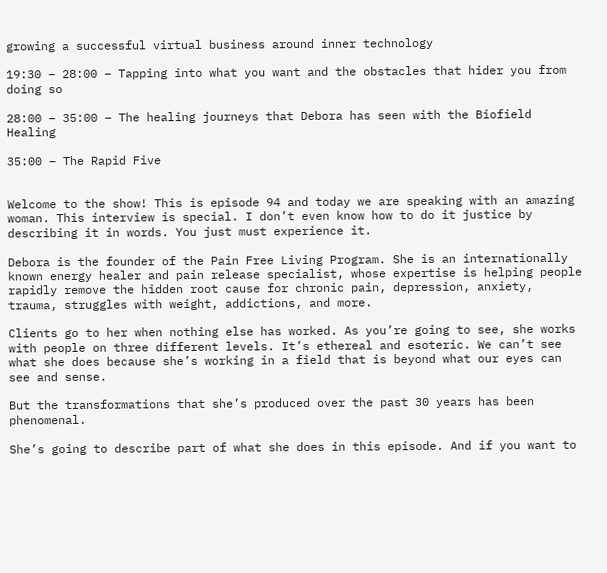growing a successful virtual business around inner technology

19:30 – 28:00 – Tapping into what you want and the obstacles that hider you from doing so

28:00 – 35:00 – The healing journeys that Debora has seen with the Biofield Healing

35:00 – The Rapid Five


Welcome to the show! This is episode 94 and today we are speaking with an amazing woman. This interview is special. I don’t even know how to do it justice by describing it in words. You just must experience it.

Debora is the founder of the Pain Free Living Program. She is an internationally known energy healer and pain release specialist, whose expertise is helping people rapidly remove the hidden root cause for chronic pain, depression, anxiety, trauma, struggles with weight, addictions, and more.

Clients go to her when nothing else has worked. As you’re going to see, she works with people on three different levels. It’s ethereal and esoteric. We can’t see what she does because she’s working in a field that is beyond what our eyes can see and sense.

But the transformations that she’s produced over the past 30 years has been phenomenal.

She’s going to describe part of what she does in this episode. And if you want to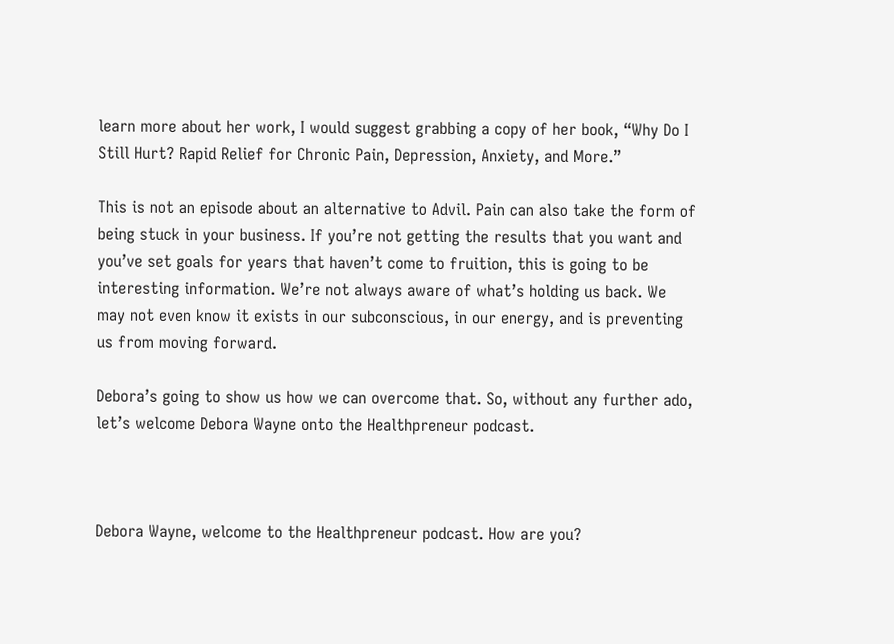learn more about her work, I would suggest grabbing a copy of her book, “Why Do I Still Hurt? Rapid Relief for Chronic Pain, Depression, Anxiety, and More.”

This is not an episode about an alternative to Advil. Pain can also take the form of being stuck in your business. If you’re not getting the results that you want and you’ve set goals for years that haven’t come to fruition, this is going to be interesting information. We’re not always aware of what’s holding us back. We may not even know it exists in our subconscious, in our energy, and is preventing us from moving forward.

Debora’s going to show us how we can overcome that. So, without any further ado, let’s welcome Debora Wayne onto the Healthpreneur podcast.



Debora Wayne, welcome to the Healthpreneur podcast. How are you?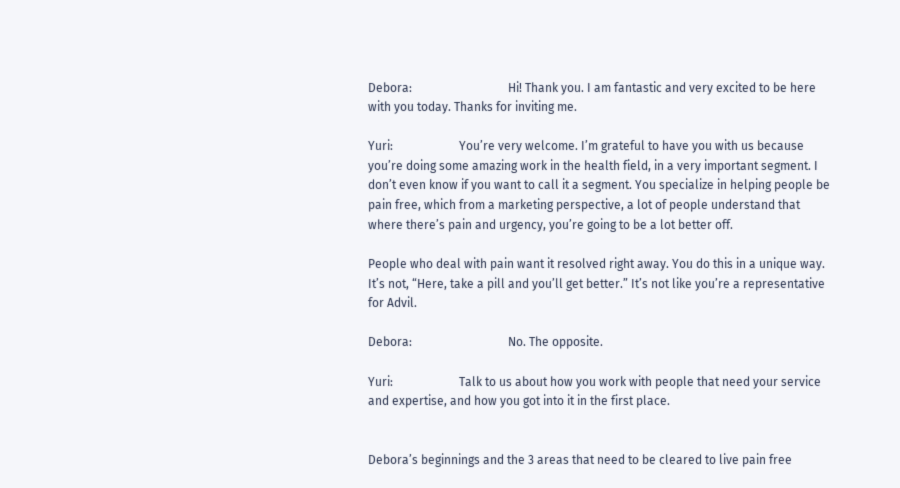Debora:                                Hi! Thank you. I am fantastic and very excited to be here with you today. Thanks for inviting me.

Yuri:                      You’re very welcome. I’m grateful to have you with us because you’re doing some amazing work in the health field, in a very important segment. I don’t even know if you want to call it a segment. You specialize in helping people be pain free, which from a marketing perspective, a lot of people understand that where there’s pain and urgency, you’re going to be a lot better off.

People who deal with pain want it resolved right away. You do this in a unique way. It’s not, “Here, take a pill and you’ll get better.” It’s not like you’re a representative for Advil.

Debora:                                No. The opposite.

Yuri:                      Talk to us about how you work with people that need your service and expertise, and how you got into it in the first place.


Debora’s beginnings and the 3 areas that need to be cleared to live pain free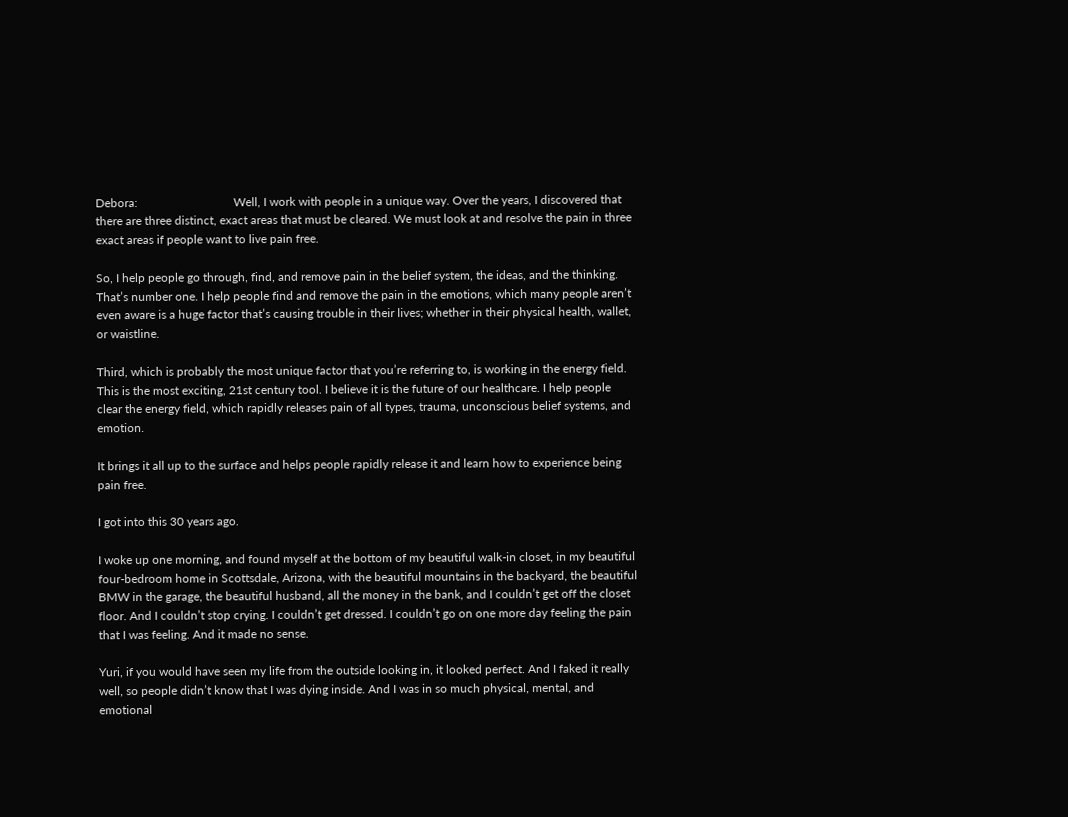Debora:                                Well, I work with people in a unique way. Over the years, I discovered that there are three distinct, exact areas that must be cleared. We must look at and resolve the pain in three exact areas if people want to live pain free.

So, I help people go through, find, and remove pain in the belief system, the ideas, and the thinking. That’s number one. I help people find and remove the pain in the emotions, which many people aren’t even aware is a huge factor that’s causing trouble in their lives; whether in their physical health, wallet, or waistline.

Third, which is probably the most unique factor that you’re referring to, is working in the energy field. This is the most exciting, 21st century tool. I believe it is the future of our healthcare. I help people clear the energy field, which rapidly releases pain of all types, trauma, unconscious belief systems, and emotion.

It brings it all up to the surface and helps people rapidly release it and learn how to experience being pain free.

I got into this 30 years ago.

I woke up one morning, and found myself at the bottom of my beautiful walk-in closet, in my beautiful four-bedroom home in Scottsdale, Arizona, with the beautiful mountains in the backyard, the beautiful BMW in the garage, the beautiful husband, all the money in the bank, and I couldn’t get off the closet floor. And I couldn’t stop crying. I couldn’t get dressed. I couldn’t go on one more day feeling the pain that I was feeling. And it made no sense.

Yuri, if you would have seen my life from the outside looking in, it looked perfect. And I faked it really well, so people didn’t know that I was dying inside. And I was in so much physical, mental, and emotional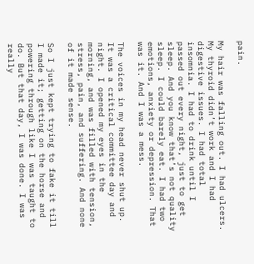pain.

My hair was falling out. I had ulcers. My thyroid didn’t work and I had digestive issues. I had total insomnia. I had to drink until I passed out every night, just to get sleep. And you know that’s not quality sleep. I could barely eat. I had two emotions, anxiety or depression. That was it. And I was a mess.

The voices in my head never shut up. It was a critical committee day and night. I opened my eyes in the morning, and was filled with tension, stress, pain, and suffering. And none of it made sense.

So I just kept trying to fake it till I made it; getting on the horse and powering through like I was taught to do. But that day, I was done. I was really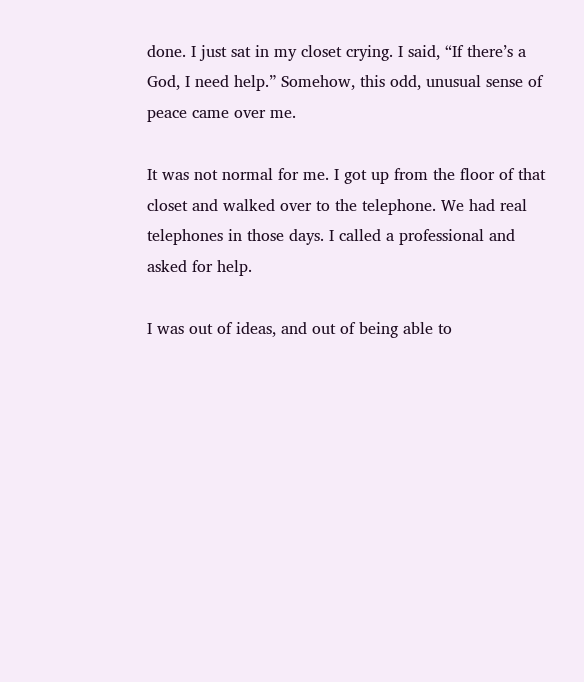done. I just sat in my closet crying. I said, “If there’s a God, I need help.” Somehow, this odd, unusual sense of peace came over me.

It was not normal for me. I got up from the floor of that closet and walked over to the telephone. We had real telephones in those days. I called a professional and asked for help.

I was out of ideas, and out of being able to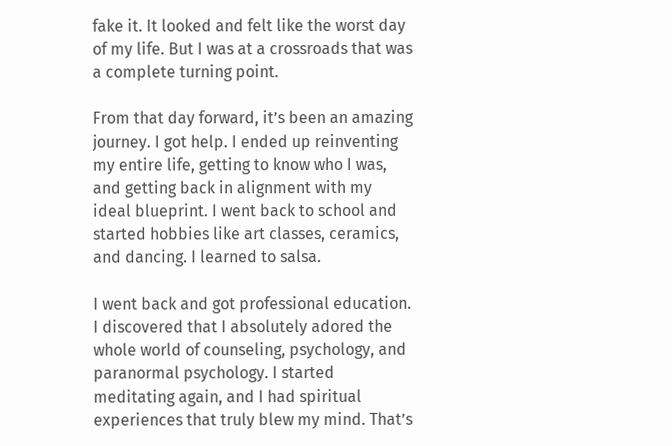fake it. It looked and felt like the worst day of my life. But I was at a crossroads that was a complete turning point.

From that day forward, it’s been an amazing journey. I got help. I ended up reinventing my entire life, getting to know who I was, and getting back in alignment with my ideal blueprint. I went back to school and started hobbies like art classes, ceramics, and dancing. I learned to salsa.

I went back and got professional education. I discovered that I absolutely adored the whole world of counseling, psychology, and paranormal psychology. I started meditating again, and I had spiritual experiences that truly blew my mind. That’s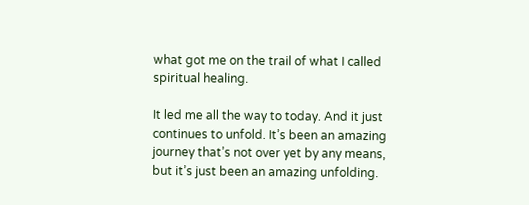what got me on the trail of what I called spiritual healing.

It led me all the way to today. And it just continues to unfold. It’s been an amazing journey that’s not over yet by any means, but it’s just been an amazing unfolding.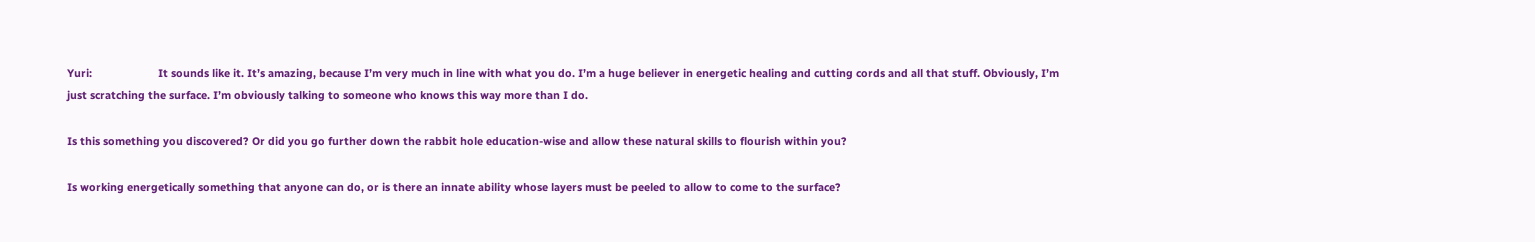Yuri:                      It sounds like it. It’s amazing, because I’m very much in line with what you do. I’m a huge believer in energetic healing and cutting cords and all that stuff. Obviously, I’m just scratching the surface. I’m obviously talking to someone who knows this way more than I do.

Is this something you discovered? Or did you go further down the rabbit hole education-wise and allow these natural skills to flourish within you?

Is working energetically something that anyone can do, or is there an innate ability whose layers must be peeled to allow to come to the surface?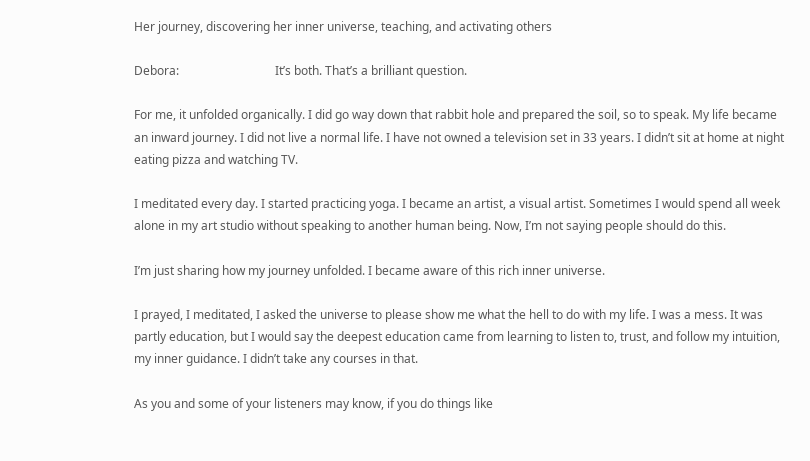Her journey, discovering her inner universe, teaching, and activating others

Debora:                                It’s both. That’s a brilliant question.

For me, it unfolded organically. I did go way down that rabbit hole and prepared the soil, so to speak. My life became an inward journey. I did not live a normal life. I have not owned a television set in 33 years. I didn’t sit at home at night eating pizza and watching TV.

I meditated every day. I started practicing yoga. I became an artist, a visual artist. Sometimes I would spend all week alone in my art studio without speaking to another human being. Now, I’m not saying people should do this.

I’m just sharing how my journey unfolded. I became aware of this rich inner universe.

I prayed, I meditated, I asked the universe to please show me what the hell to do with my life. I was a mess. It was partly education, but I would say the deepest education came from learning to listen to, trust, and follow my intuition, my inner guidance. I didn’t take any courses in that.

As you and some of your listeners may know, if you do things like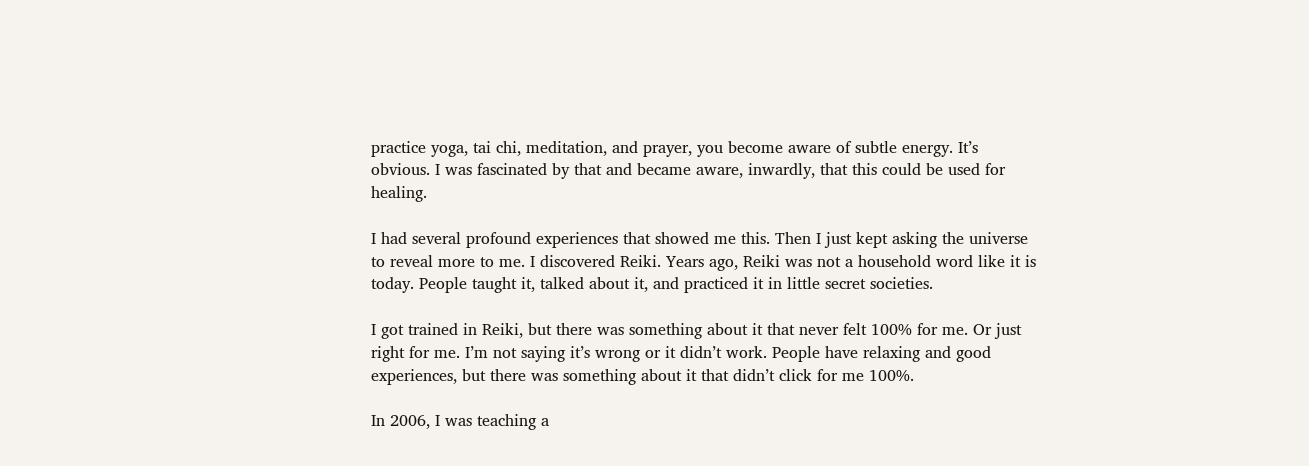practice yoga, tai chi, meditation, and prayer, you become aware of subtle energy. It’s obvious. I was fascinated by that and became aware, inwardly, that this could be used for healing.

I had several profound experiences that showed me this. Then I just kept asking the universe to reveal more to me. I discovered Reiki. Years ago, Reiki was not a household word like it is today. People taught it, talked about it, and practiced it in little secret societies.

I got trained in Reiki, but there was something about it that never felt 100% for me. Or just right for me. I’m not saying it’s wrong or it didn’t work. People have relaxing and good experiences, but there was something about it that didn’t click for me 100%.

In 2006, I was teaching a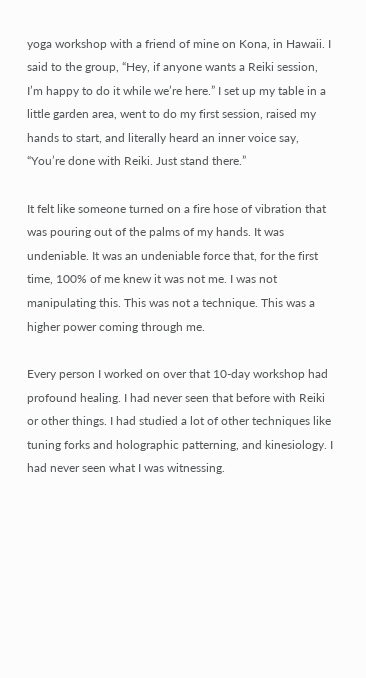yoga workshop with a friend of mine on Kona, in Hawaii. I said to the group, “Hey, if anyone wants a Reiki session, I’m happy to do it while we’re here.” I set up my table in a little garden area, went to do my first session, raised my hands to start, and literally heard an inner voice say, “You’re done with Reiki. Just stand there.”

It felt like someone turned on a fire hose of vibration that was pouring out of the palms of my hands. It was undeniable. It was an undeniable force that, for the first time, 100% of me knew it was not me. I was not manipulating this. This was not a technique. This was a higher power coming through me.

Every person I worked on over that 10-day workshop had profound healing. I had never seen that before with Reiki or other things. I had studied a lot of other techniques like tuning forks and holographic patterning, and kinesiology. I had never seen what I was witnessing.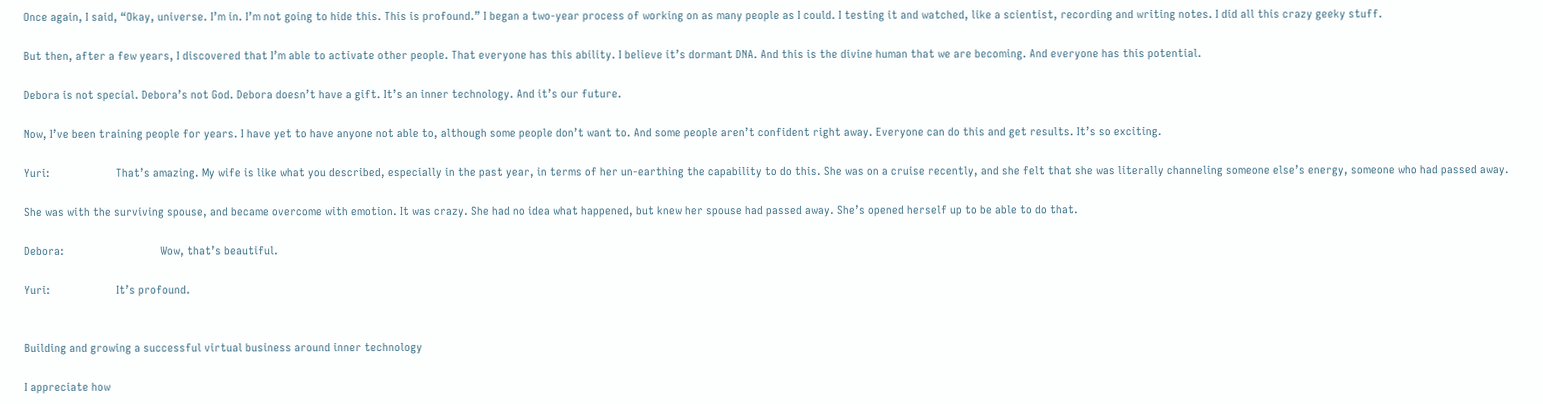Once again, I said, “Okay, universe. I’m in. I’m not going to hide this. This is profound.” I began a two-year process of working on as many people as I could. I testing it and watched, like a scientist, recording and writing notes. I did all this crazy geeky stuff.

But then, after a few years, I discovered that I’m able to activate other people. That everyone has this ability. I believe it’s dormant DNA. And this is the divine human that we are becoming. And everyone has this potential.

Debora is not special. Debora’s not God. Debora doesn’t have a gift. It’s an inner technology. And it’s our future.

Now, I’ve been training people for years. I have yet to have anyone not able to, although some people don’t want to. And some people aren’t confident right away. Everyone can do this and get results. It’s so exciting.

Yuri:                      That’s amazing. My wife is like what you described, especially in the past year, in terms of her un-earthing the capability to do this. She was on a cruise recently, and she felt that she was literally channeling someone else’s energy, someone who had passed away.

She was with the surviving spouse, and became overcome with emotion. It was crazy. She had no idea what happened, but knew her spouse had passed away. She’s opened herself up to be able to do that.

Debora:                                Wow, that’s beautiful.

Yuri:                      It’s profound.


Building and growing a successful virtual business around inner technology

I appreciate how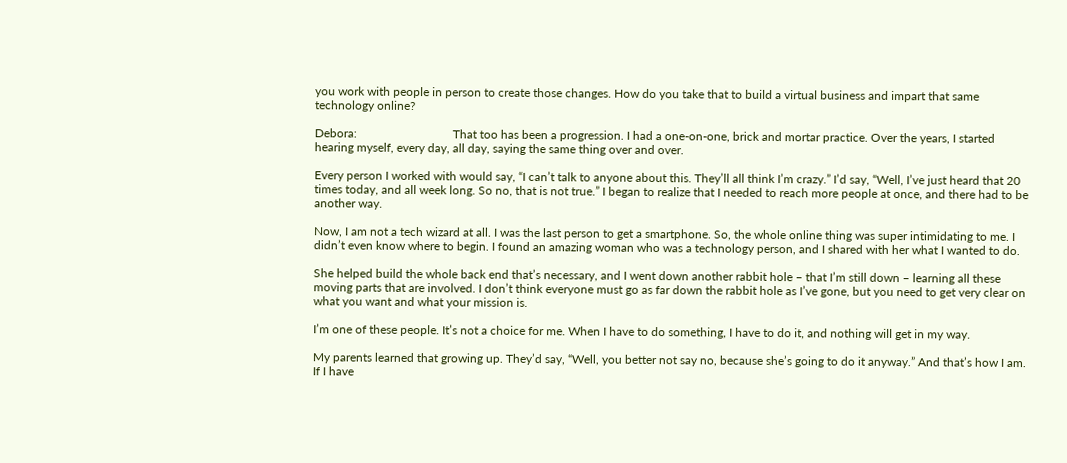you work with people in person to create those changes. How do you take that to build a virtual business and impart that same technology online?

Debora:                                That too has been a progression. I had a one-on-one, brick and mortar practice. Over the years, I started hearing myself, every day, all day, saying the same thing over and over.

Every person I worked with would say, “I can’t talk to anyone about this. They’ll all think I’m crazy.” I’d say, “Well, I’ve just heard that 20 times today, and all week long. So no, that is not true.” I began to realize that I needed to reach more people at once, and there had to be another way.

Now, I am not a tech wizard at all. I was the last person to get a smartphone. So, the whole online thing was super intimidating to me. I didn’t even know where to begin. I found an amazing woman who was a technology person, and I shared with her what I wanted to do.

She helped build the whole back end that’s necessary, and I went down another rabbit hole – that I’m still down – learning all these moving parts that are involved. I don’t think everyone must go as far down the rabbit hole as I’ve gone, but you need to get very clear on what you want and what your mission is.

I’m one of these people. It’s not a choice for me. When I have to do something, I have to do it, and nothing will get in my way.

My parents learned that growing up. They’d say, “Well, you better not say no, because she’s going to do it anyway.” And that’s how I am. If I have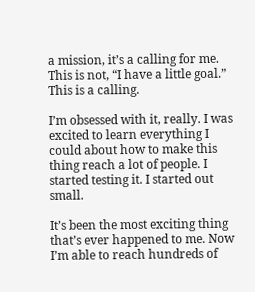a mission, it’s a calling for me. This is not, “I have a little goal.” This is a calling.

I’m obsessed with it, really. I was excited to learn everything I could about how to make this thing reach a lot of people. I started testing it. I started out small.

It’s been the most exciting thing that’s ever happened to me. Now I’m able to reach hundreds of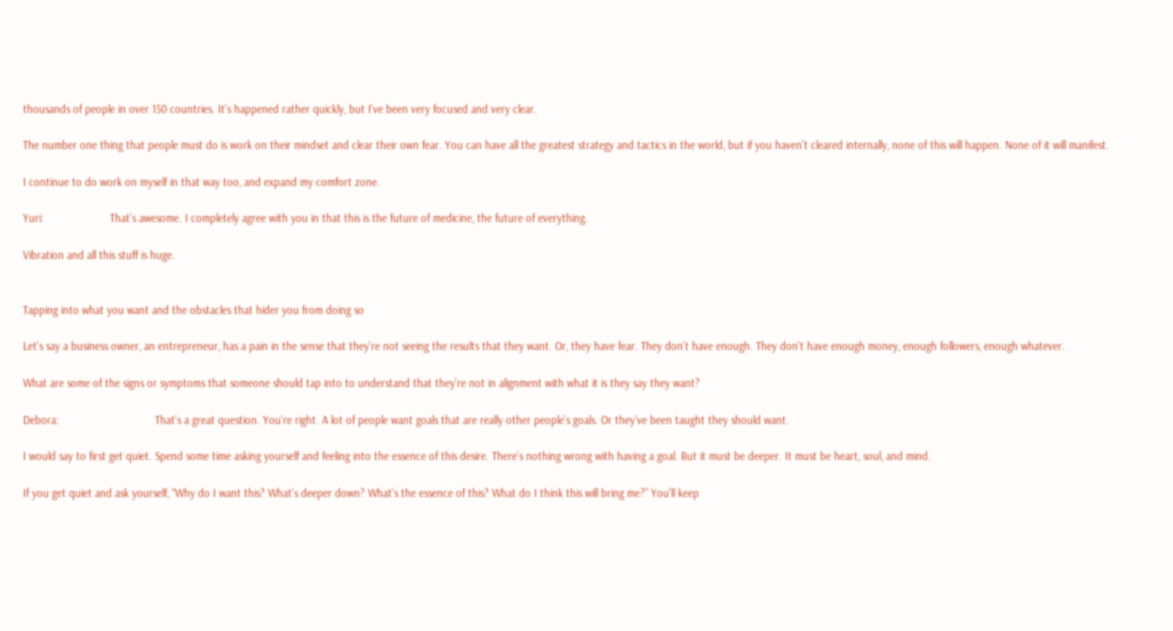thousands of people in over 150 countries. It’s happened rather quickly, but I’ve been very focused and very clear.

The number one thing that people must do is work on their mindset and clear their own fear. You can have all the greatest strategy and tactics in the world, but if you haven’t cleared internally, none of this will happen. None of it will manifest.

I continue to do work on myself in that way too, and expand my comfort zone.

Yuri:                      That’s awesome. I completely agree with you in that this is the future of medicine, the future of everything.

Vibration and all this stuff is huge.


Tapping into what you want and the obstacles that hider you from doing so

Let’s say a business owner, an entrepreneur, has a pain in the sense that they’re not seeing the results that they want. Or, they have fear. They don’t have enough. They don’t have enough money, enough followers, enough whatever.

What are some of the signs or symptoms that someone should tap into to understand that they’re not in alignment with what it is they say they want?

Debora:                                That’s a great question. You’re right. A lot of people want goals that are really other people’s goals. Or they’ve been taught they should want.

I would say to first get quiet. Spend some time asking yourself and feeling into the essence of this desire. There’s nothing wrong with having a goal. But it must be deeper. It must be heart, soul, and mind.

If you get quiet and ask yourself, “Why do I want this? What’s deeper down? What’s the essence of this? What do I think this will bring me?” You’ll keep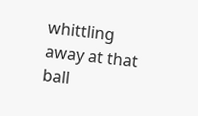whittling away at that ball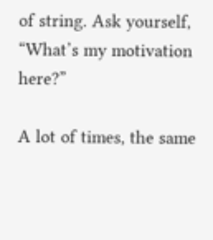of string. Ask yourself, “What’s my motivation here?”

A lot of times, the same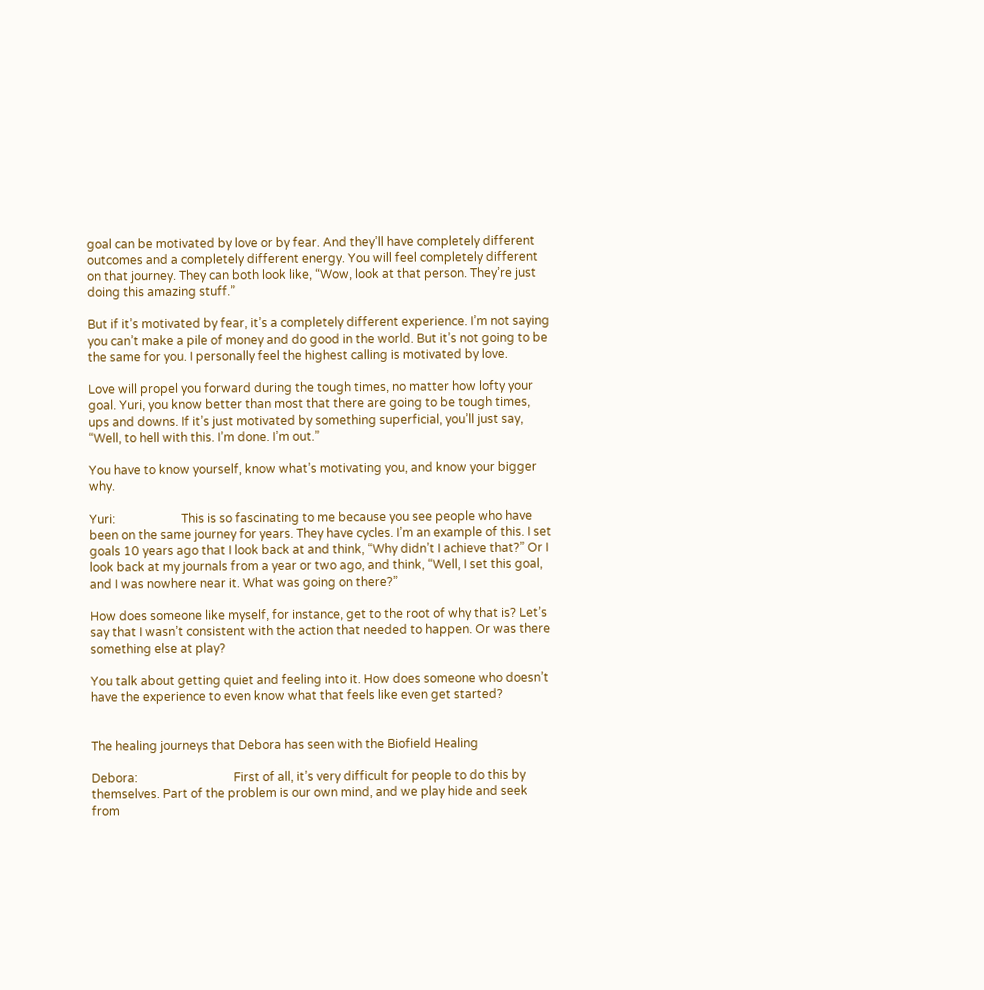goal can be motivated by love or by fear. And they’ll have completely different outcomes and a completely different energy. You will feel completely different on that journey. They can both look like, “Wow, look at that person. They’re just doing this amazing stuff.”

But if it’s motivated by fear, it’s a completely different experience. I’m not saying you can’t make a pile of money and do good in the world. But it’s not going to be the same for you. I personally feel the highest calling is motivated by love.

Love will propel you forward during the tough times, no matter how lofty your goal. Yuri, you know better than most that there are going to be tough times, ups and downs. If it’s just motivated by something superficial, you’ll just say, “Well, to hell with this. I’m done. I’m out.”

You have to know yourself, know what’s motivating you, and know your bigger why.

Yuri:                      This is so fascinating to me because you see people who have been on the same journey for years. They have cycles. I’m an example of this. I set goals 10 years ago that I look back at and think, “Why didn’t I achieve that?” Or I look back at my journals from a year or two ago, and think, “Well, I set this goal, and I was nowhere near it. What was going on there?”

How does someone like myself, for instance, get to the root of why that is? Let’s say that I wasn’t consistent with the action that needed to happen. Or was there something else at play?

You talk about getting quiet and feeling into it. How does someone who doesn’t have the experience to even know what that feels like even get started?


The healing journeys that Debora has seen with the Biofield Healing

Debora:                                First of all, it’s very difficult for people to do this by themselves. Part of the problem is our own mind, and we play hide and seek from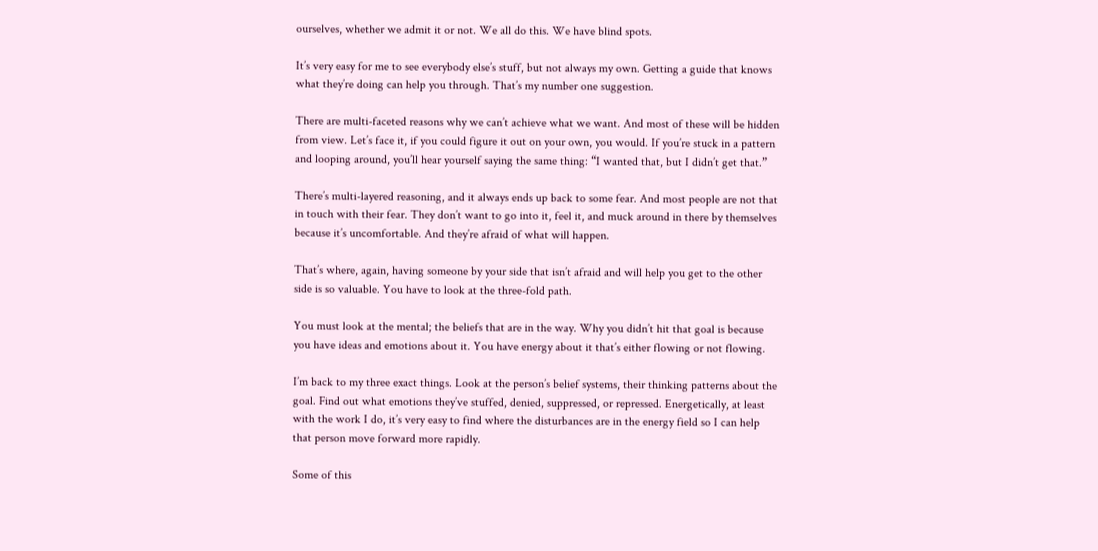ourselves, whether we admit it or not. We all do this. We have blind spots.

It’s very easy for me to see everybody else’s stuff, but not always my own. Getting a guide that knows what they’re doing can help you through. That’s my number one suggestion.

There are multi-faceted reasons why we can’t achieve what we want. And most of these will be hidden from view. Let’s face it, if you could figure it out on your own, you would. If you’re stuck in a pattern and looping around, you’ll hear yourself saying the same thing: “I wanted that, but I didn’t get that.”

There’s multi-layered reasoning, and it always ends up back to some fear. And most people are not that in touch with their fear. They don’t want to go into it, feel it, and muck around in there by themselves because it’s uncomfortable. And they’re afraid of what will happen.

That’s where, again, having someone by your side that isn’t afraid and will help you get to the other side is so valuable. You have to look at the three-fold path.

You must look at the mental; the beliefs that are in the way. Why you didn’t hit that goal is because you have ideas and emotions about it. You have energy about it that’s either flowing or not flowing.

I’m back to my three exact things. Look at the person’s belief systems, their thinking patterns about the goal. Find out what emotions they’ve stuffed, denied, suppressed, or repressed. Energetically, at least with the work I do, it’s very easy to find where the disturbances are in the energy field so I can help that person move forward more rapidly.

Some of this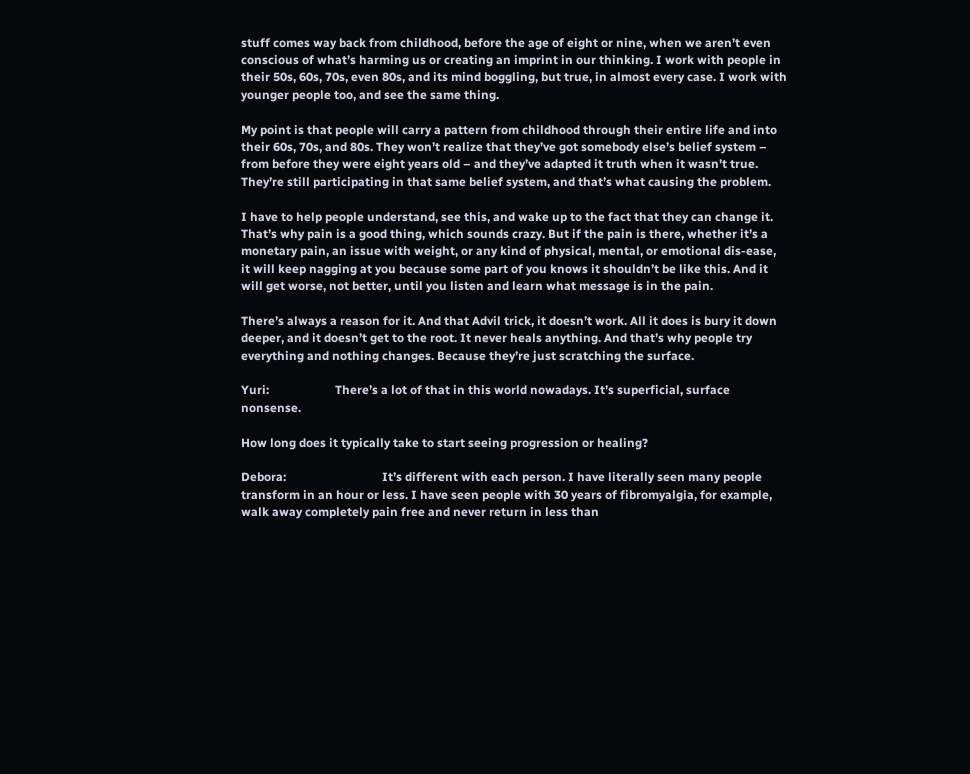stuff comes way back from childhood, before the age of eight or nine, when we aren’t even conscious of what’s harming us or creating an imprint in our thinking. I work with people in their 50s, 60s, 70s, even 80s, and its mind boggling, but true, in almost every case. I work with younger people too, and see the same thing.

My point is that people will carry a pattern from childhood through their entire life and into their 60s, 70s, and 80s. They won’t realize that they’ve got somebody else’s belief system – from before they were eight years old – and they’ve adapted it truth when it wasn’t true. They’re still participating in that same belief system, and that’s what causing the problem.

I have to help people understand, see this, and wake up to the fact that they can change it. That’s why pain is a good thing, which sounds crazy. But if the pain is there, whether it’s a monetary pain, an issue with weight, or any kind of physical, mental, or emotional dis-ease, it will keep nagging at you because some part of you knows it shouldn’t be like this. And it will get worse, not better, until you listen and learn what message is in the pain.

There’s always a reason for it. And that Advil trick, it doesn’t work. All it does is bury it down deeper, and it doesn’t get to the root. It never heals anything. And that’s why people try everything and nothing changes. Because they’re just scratching the surface.

Yuri:                      There’s a lot of that in this world nowadays. It’s superficial, surface nonsense.

How long does it typically take to start seeing progression or healing?

Debora:                                It’s different with each person. I have literally seen many people transform in an hour or less. I have seen people with 30 years of fibromyalgia, for example, walk away completely pain free and never return in less than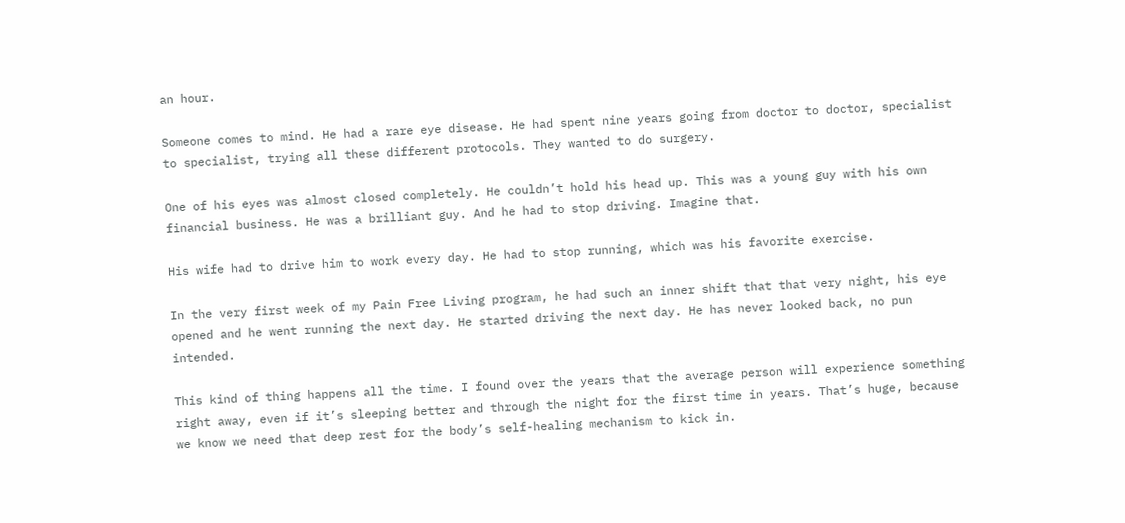an hour.

Someone comes to mind. He had a rare eye disease. He had spent nine years going from doctor to doctor, specialist to specialist, trying all these different protocols. They wanted to do surgery.

One of his eyes was almost closed completely. He couldn’t hold his head up. This was a young guy with his own financial business. He was a brilliant guy. And he had to stop driving. Imagine that.

His wife had to drive him to work every day. He had to stop running, which was his favorite exercise.

In the very first week of my Pain Free Living program, he had such an inner shift that that very night, his eye opened and he went running the next day. He started driving the next day. He has never looked back, no pun intended.

This kind of thing happens all the time. I found over the years that the average person will experience something right away, even if it’s sleeping better and through the night for the first time in years. That’s huge, because we know we need that deep rest for the body’s self-healing mechanism to kick in.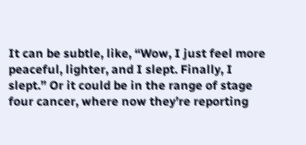It can be subtle, like, “Wow, I just feel more peaceful, lighter, and I slept. Finally, I slept.” Or it could be in the range of stage four cancer, where now they’re reporting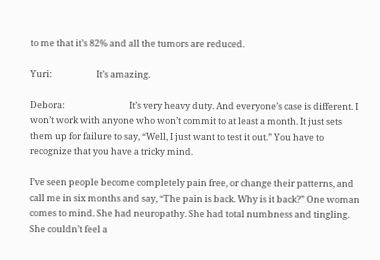to me that it’s 82% and all the tumors are reduced.

Yuri:                      It’s amazing.

Debora:                                It’s very heavy duty. And everyone’s case is different. I won’t work with anyone who won’t commit to at least a month. It just sets them up for failure to say, “Well, I just want to test it out.” You have to recognize that you have a tricky mind.

I’ve seen people become completely pain free, or change their patterns, and call me in six months and say, “The pain is back. Why is it back?” One woman comes to mind. She had neuropathy. She had total numbness and tingling. She couldn’t feel a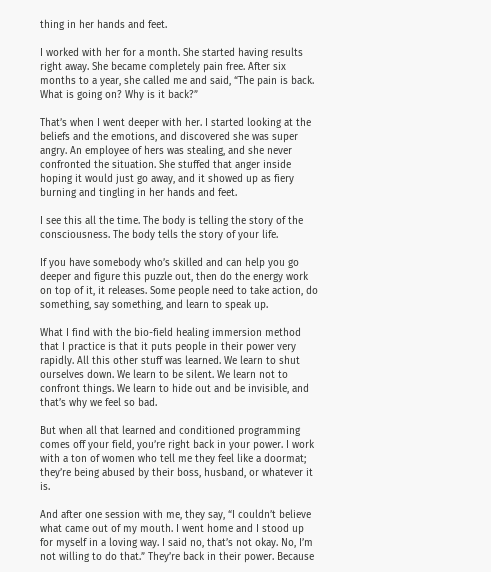thing in her hands and feet.

I worked with her for a month. She started having results right away. She became completely pain free. After six months to a year, she called me and said, “The pain is back. What is going on? Why is it back?”

That’s when I went deeper with her. I started looking at the beliefs and the emotions, and discovered she was super angry. An employee of hers was stealing, and she never confronted the situation. She stuffed that anger inside hoping it would just go away, and it showed up as fiery burning and tingling in her hands and feet.

I see this all the time. The body is telling the story of the consciousness. The body tells the story of your life.

If you have somebody who’s skilled and can help you go deeper and figure this puzzle out, then do the energy work on top of it, it releases. Some people need to take action, do something, say something, and learn to speak up.

What I find with the bio-field healing immersion method that I practice is that it puts people in their power very rapidly. All this other stuff was learned. We learn to shut ourselves down. We learn to be silent. We learn not to confront things. We learn to hide out and be invisible, and that’s why we feel so bad.

But when all that learned and conditioned programming comes off your field, you’re right back in your power. I work with a ton of women who tell me they feel like a doormat; they’re being abused by their boss, husband, or whatever it is.

And after one session with me, they say, “I couldn’t believe what came out of my mouth. I went home and I stood up for myself in a loving way. I said no, that’s not okay. No, I’m not willing to do that.” They’re back in their power. Because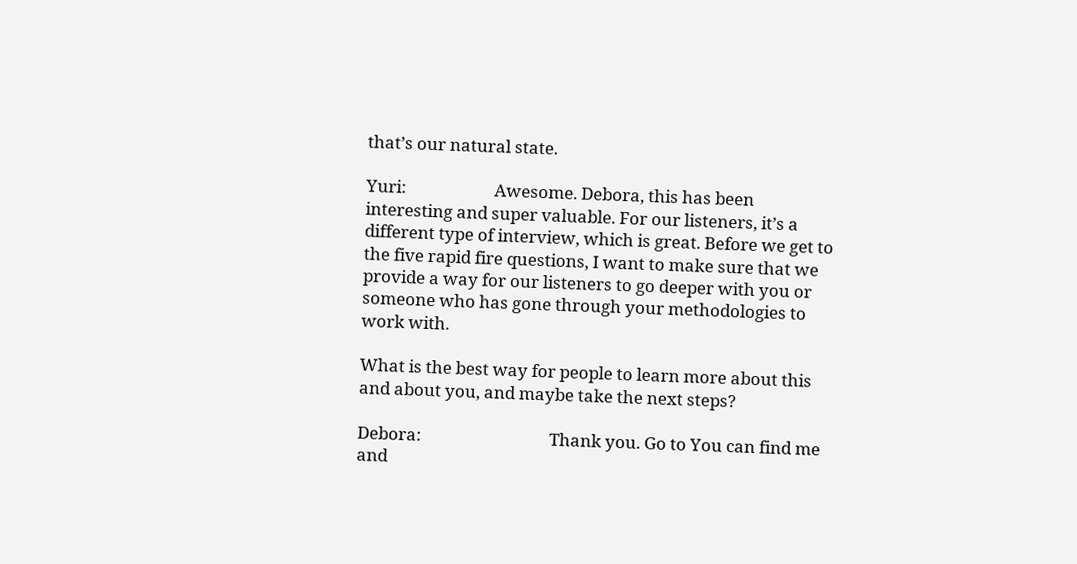that’s our natural state.

Yuri:                      Awesome. Debora, this has been interesting and super valuable. For our listeners, it’s a different type of interview, which is great. Before we get to the five rapid fire questions, I want to make sure that we provide a way for our listeners to go deeper with you or someone who has gone through your methodologies to work with.

What is the best way for people to learn more about this and about you, and maybe take the next steps?

Debora:                                Thank you. Go to You can find me and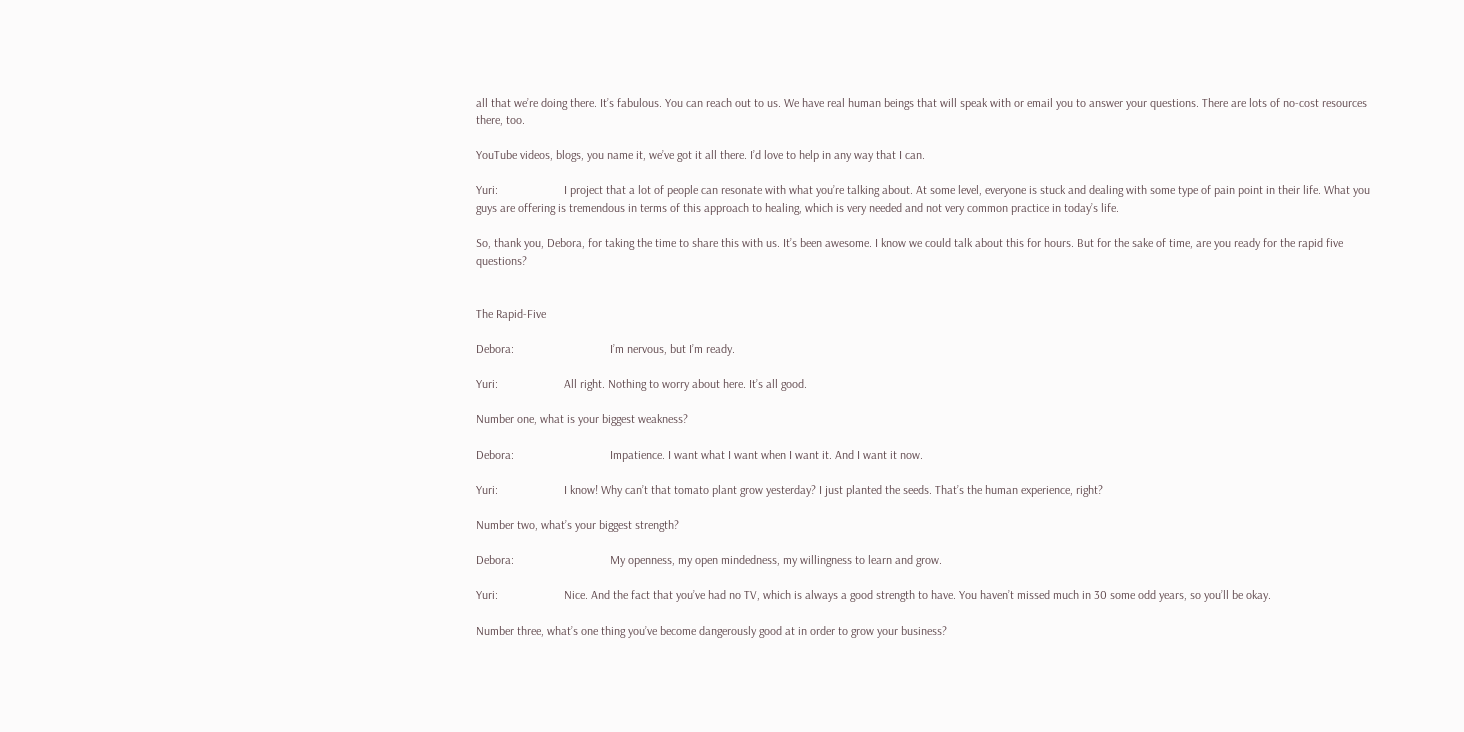all that we’re doing there. It’s fabulous. You can reach out to us. We have real human beings that will speak with or email you to answer your questions. There are lots of no-cost resources there, too.

YouTube videos, blogs, you name it, we’ve got it all there. I’d love to help in any way that I can.

Yuri:                      I project that a lot of people can resonate with what you’re talking about. At some level, everyone is stuck and dealing with some type of pain point in their life. What you guys are offering is tremendous in terms of this approach to healing, which is very needed and not very common practice in today’s life.

So, thank you, Debora, for taking the time to share this with us. It’s been awesome. I know we could talk about this for hours. But for the sake of time, are you ready for the rapid five questions?


The Rapid-Five

Debora:                                I’m nervous, but I’m ready.

Yuri:                      All right. Nothing to worry about here. It’s all good.

Number one, what is your biggest weakness?

Debora:                                Impatience. I want what I want when I want it. And I want it now.

Yuri:                      I know! Why can’t that tomato plant grow yesterday? I just planted the seeds. That’s the human experience, right?

Number two, what’s your biggest strength?

Debora:                                My openness, my open mindedness, my willingness to learn and grow.

Yuri:                      Nice. And the fact that you’ve had no TV, which is always a good strength to have. You haven’t missed much in 30 some odd years, so you’ll be okay.

Number three, what’s one thing you’ve become dangerously good at in order to grow your business?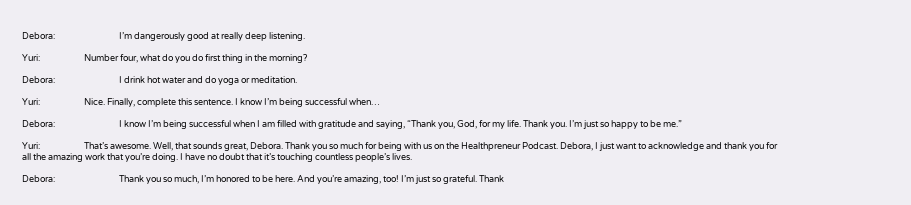Debora:                                I’m dangerously good at really deep listening.

Yuri:                      Number four, what do you do first thing in the morning?

Debora:                                I drink hot water and do yoga or meditation.

Yuri:                      Nice. Finally, complete this sentence. I know I’m being successful when…

Debora:                                I know I’m being successful when I am filled with gratitude and saying, “Thank you, God, for my life. Thank you. I’m just so happy to be me.”

Yuri:                      That’s awesome. Well, that sounds great, Debora. Thank you so much for being with us on the Healthpreneur Podcast. Debora, I just want to acknowledge and thank you for all the amazing work that you’re doing. I have no doubt that it’s touching countless people’s lives.

Debora:                                Thank you so much, I’m honored to be here. And you’re amazing, too! I’m just so grateful. Thank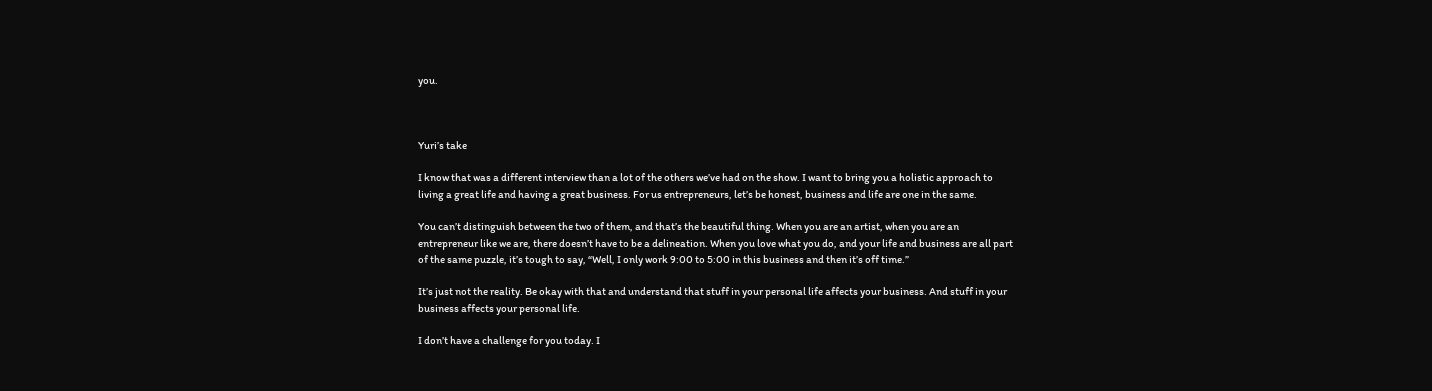you.



Yuri’s take

I know that was a different interview than a lot of the others we’ve had on the show. I want to bring you a holistic approach to living a great life and having a great business. For us entrepreneurs, let’s be honest, business and life are one in the same.

You can’t distinguish between the two of them, and that’s the beautiful thing. When you are an artist, when you are an entrepreneur like we are, there doesn’t have to be a delineation. When you love what you do, and your life and business are all part of the same puzzle, it’s tough to say, “Well, I only work 9:00 to 5:00 in this business and then it’s off time.”

It’s just not the reality. Be okay with that and understand that stuff in your personal life affects your business. And stuff in your business affects your personal life.

I don’t have a challenge for you today. I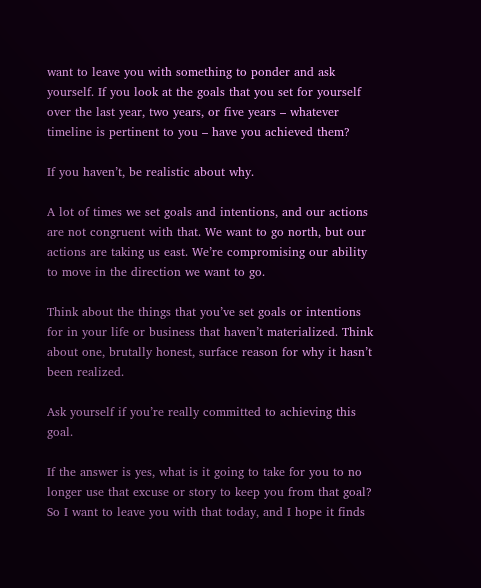want to leave you with something to ponder and ask yourself. If you look at the goals that you set for yourself over the last year, two years, or five years – whatever timeline is pertinent to you – have you achieved them?

If you haven’t, be realistic about why.

A lot of times we set goals and intentions, and our actions are not congruent with that. We want to go north, but our actions are taking us east. We’re compromising our ability to move in the direction we want to go.

Think about the things that you’ve set goals or intentions for in your life or business that haven’t materialized. Think about one, brutally honest, surface reason for why it hasn’t been realized.

Ask yourself if you’re really committed to achieving this goal.

If the answer is yes, what is it going to take for you to no longer use that excuse or story to keep you from that goal? So I want to leave you with that today, and I hope it finds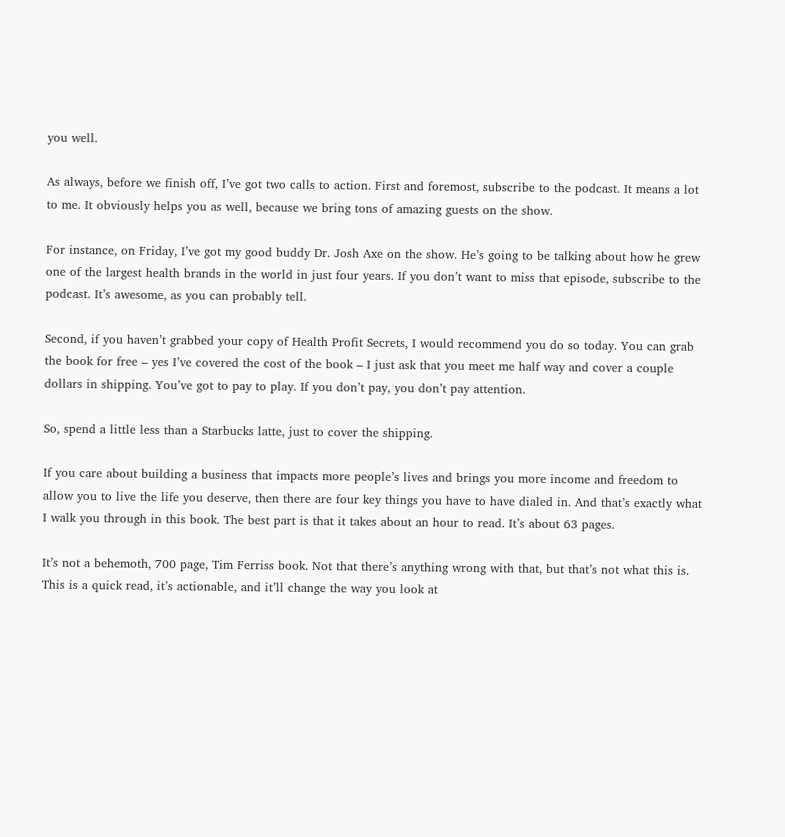you well.

As always, before we finish off, I’ve got two calls to action. First and foremost, subscribe to the podcast. It means a lot to me. It obviously helps you as well, because we bring tons of amazing guests on the show.

For instance, on Friday, I’ve got my good buddy Dr. Josh Axe on the show. He’s going to be talking about how he grew one of the largest health brands in the world in just four years. If you don’t want to miss that episode, subscribe to the podcast. It’s awesome, as you can probably tell.

Second, if you haven’t grabbed your copy of Health Profit Secrets, I would recommend you do so today. You can grab the book for free – yes I’ve covered the cost of the book – I just ask that you meet me half way and cover a couple dollars in shipping. You’ve got to pay to play. If you don’t pay, you don’t pay attention.

So, spend a little less than a Starbucks latte, just to cover the shipping.

If you care about building a business that impacts more people’s lives and brings you more income and freedom to allow you to live the life you deserve, then there are four key things you have to have dialed in. And that’s exactly what I walk you through in this book. The best part is that it takes about an hour to read. It’s about 63 pages.

It’s not a behemoth, 700 page, Tim Ferriss book. Not that there’s anything wrong with that, but that’s not what this is. This is a quick read, it’s actionable, and it’ll change the way you look at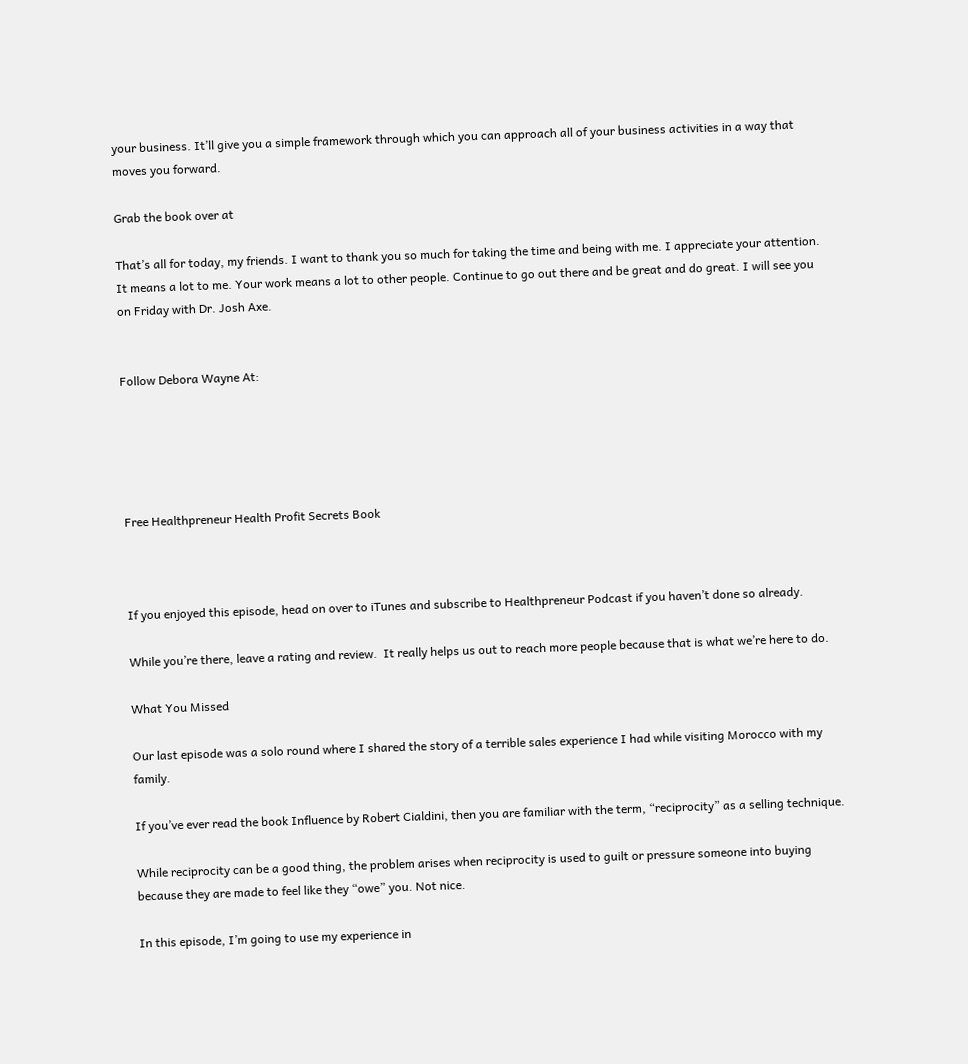your business. It’ll give you a simple framework through which you can approach all of your business activities in a way that moves you forward.

Grab the book over at

That’s all for today, my friends. I want to thank you so much for taking the time and being with me. I appreciate your attention. It means a lot to me. Your work means a lot to other people. Continue to go out there and be great and do great. I will see you on Friday with Dr. Josh Axe.


Follow Debora Wayne At:





Free Healthpreneur Health Profit Secrets Book



If you enjoyed this episode, head on over to iTunes and subscribe to Healthpreneur Podcast if you haven’t done so already.

While you’re there, leave a rating and review.  It really helps us out to reach more people because that is what we’re here to do.

What You Missed

Our last episode was a solo round where I shared the story of a terrible sales experience I had while visiting Morocco with my family.

If you’ve ever read the book Influence by Robert Cialdini, then you are familiar with the term, “reciprocity” as a selling technique.

While reciprocity can be a good thing, the problem arises when reciprocity is used to guilt or pressure someone into buying because they are made to feel like they “owe” you. Not nice.

In this episode, I’m going to use my experience in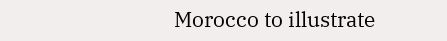Morocco to illustrate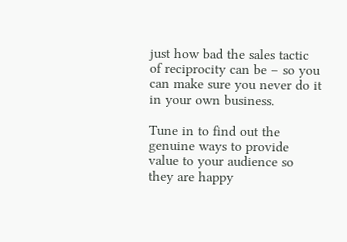just how bad the sales tactic of reciprocity can be – so you can make sure you never do it in your own business.

Tune in to find out the genuine ways to provide value to your audience so they are happy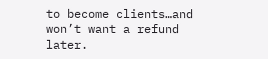to become clients…and won’t want a refund later.